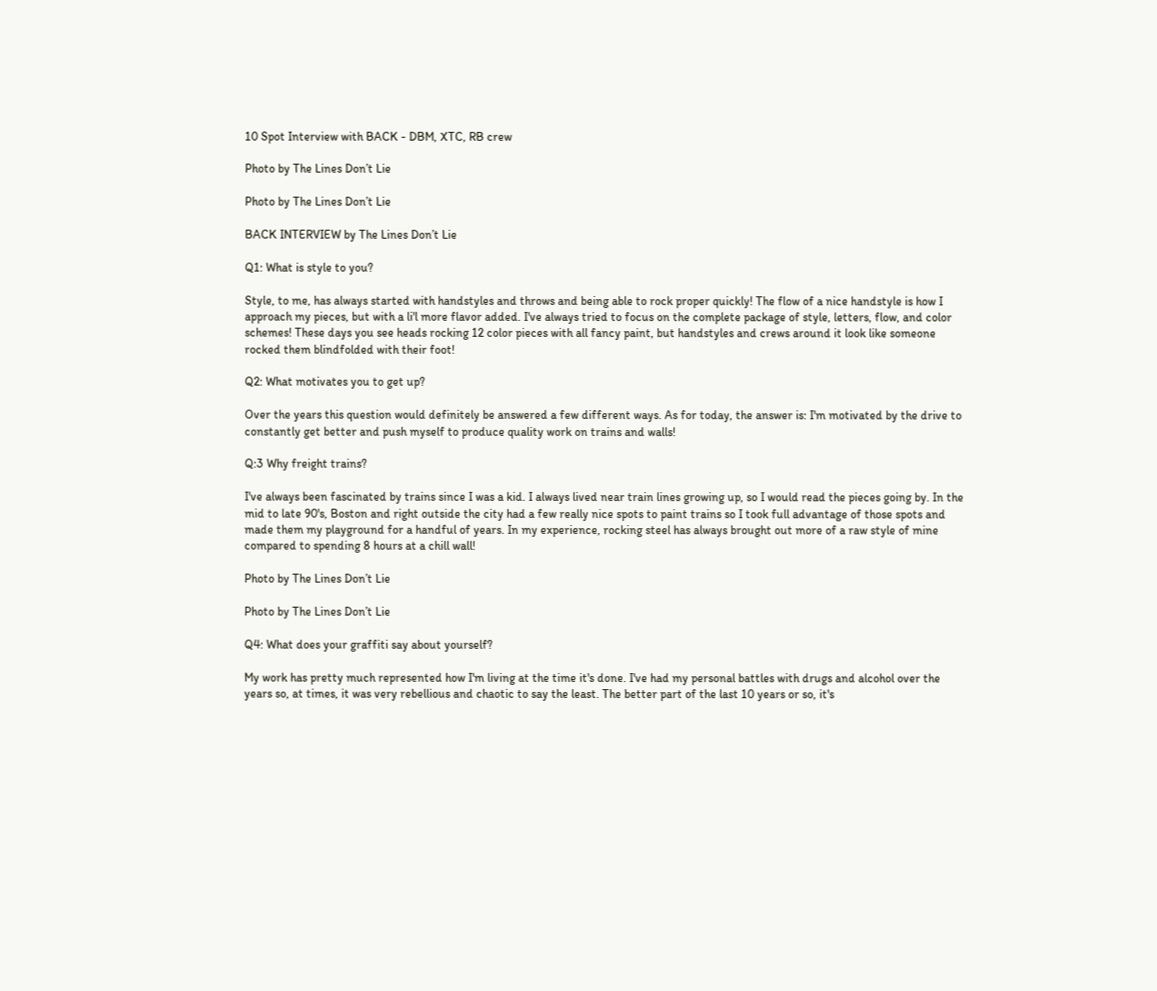10 Spot Interview with BACK - DBM, XTC, RB crew

Photo by The Lines Don’t Lie

Photo by The Lines Don’t Lie

BACK INTERVIEW by The Lines Don’t Lie

Q1: What is style to you?

Style, to me, has always started with handstyles and throws and being able to rock proper quickly! The flow of a nice handstyle is how I approach my pieces, but with a li'l more flavor added. I've always tried to focus on the complete package of style, letters, flow, and color schemes! These days you see heads rocking 12 color pieces with all fancy paint, but handstyles and crews around it look like someone rocked them blindfolded with their foot!

Q2: What motivates you to get up?

Over the years this question would definitely be answered a few different ways. As for today, the answer is: I'm motivated by the drive to constantly get better and push myself to produce quality work on trains and walls!

Q:3 Why freight trains?

I've always been fascinated by trains since I was a kid. I always lived near train lines growing up, so I would read the pieces going by. In the mid to late 90's, Boston and right outside the city had a few really nice spots to paint trains so I took full advantage of those spots and made them my playground for a handful of years. In my experience, rocking steel has always brought out more of a raw style of mine compared to spending 8 hours at a chill wall!

Photo by The Lines Don’t Lie

Photo by The Lines Don’t Lie

Q4: What does your graffiti say about yourself?

My work has pretty much represented how I'm living at the time it's done. I've had my personal battles with drugs and alcohol over the years so, at times, it was very rebellious and chaotic to say the least. The better part of the last 10 years or so, it's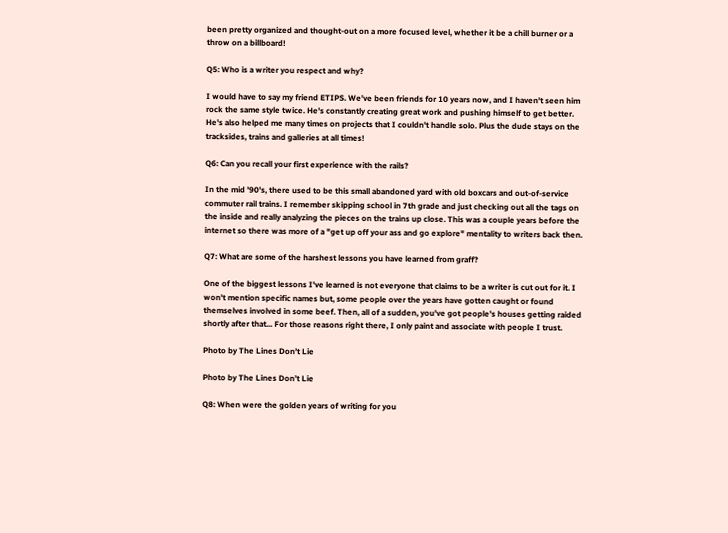been pretty organized and thought-out on a more focused level, whether it be a chill burner or a throw on a billboard!

Q5: Who is a writer you respect and why?

I would have to say my friend ETIPS. We've been friends for 10 years now, and I haven't seen him rock the same style twice. He's constantly creating great work and pushing himself to get better. He's also helped me many times on projects that I couldn't handle solo. Plus the dude stays on the tracksides, trains and galleries at all times!

Q6: Can you recall your first experience with the rails?

In the mid '90's, there used to be this small abandoned yard with old boxcars and out-of-service commuter rail trains. I remember skipping school in 7th grade and just checking out all the tags on the inside and really analyzing the pieces on the trains up close. This was a couple years before the internet so there was more of a "get up off your ass and go explore" mentality to writers back then.

Q7: What are some of the harshest lessons you have learned from graff?

One of the biggest lessons I've learned is not everyone that claims to be a writer is cut out for it. I won't mention specific names but, some people over the years have gotten caught or found themselves involved in some beef. Then, all of a sudden, you've got people's houses getting raided shortly after that... For those reasons right there, I only paint and associate with people I trust.

Photo by The Lines Don’t Lie

Photo by The Lines Don’t Lie

Q8: When were the golden years of writing for you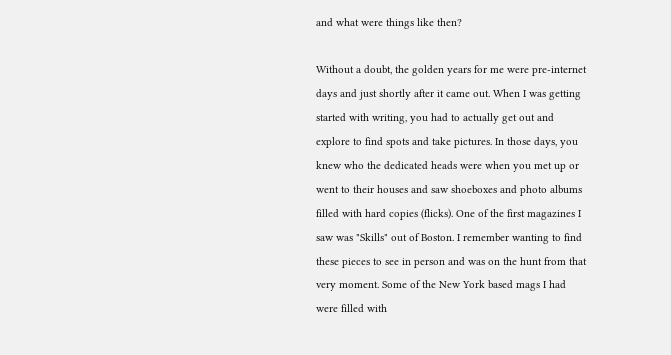and what were things like then?

Without a doubt, the golden years for me were pre-internet days and just shortly after it came out. When I was getting started with writing, you had to actually get out and explore to find spots and take pictures. In those days, you knew who the dedicated heads were when you met up or went to their houses and saw shoeboxes and photo albums filled with hard copies (flicks). One of the first magazines I saw was "Skills" out of Boston. I remember wanting to find these pieces to see in person and was on the hunt from that very moment. Some of the New York based mags I had were filled with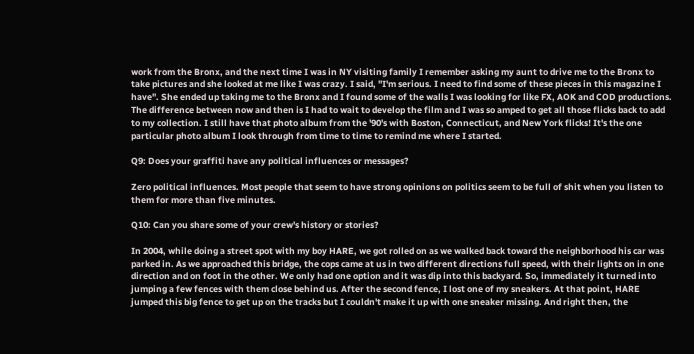work from the Bronx, and the next time I was in NY visiting family I remember asking my aunt to drive me to the Bronx to take pictures and she looked at me like I was crazy. I said, "I'm serious. I need to find some of these pieces in this magazine I have". She ended up taking me to the Bronx and I found some of the walls I was looking for like FX, AOK and COD productions. The difference between now and then is I had to wait to develop the film and I was so amped to get all those flicks back to add to my collection. I still have that photo album from the '90's with Boston, Connecticut, and New York flicks! It's the one particular photo album I look through from time to time to remind me where I started.

Q9: Does your graffiti have any political influences or messages?

Zero political influences. Most people that seem to have strong opinions on politics seem to be full of shit when you listen to them for more than five minutes.

Q10: Can you share some of your crew's history or stories?

In 2004, while doing a street spot with my boy HARE, we got rolled on as we walked back toward the neighborhood his car was parked in. As we approached this bridge, the cops came at us in two different directions full speed, with their lights on in one direction and on foot in the other. We only had one option and it was dip into this backyard. So, immediately it turned into jumping a few fences with them close behind us. After the second fence, I lost one of my sneakers. At that point, HARE jumped this big fence to get up on the tracks but I couldn't make it up with one sneaker missing. And right then, the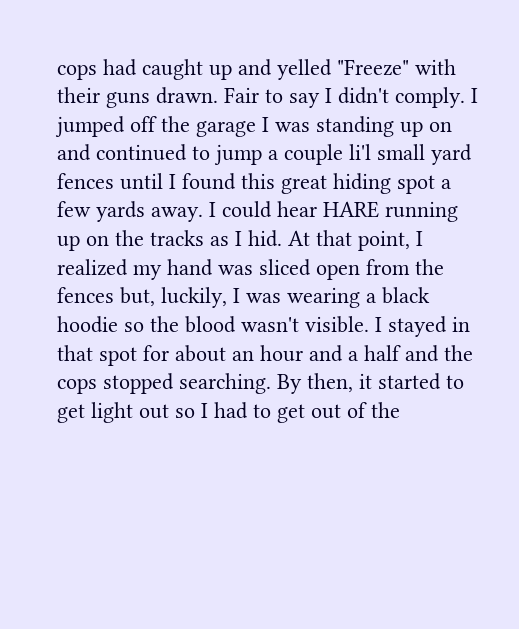cops had caught up and yelled "Freeze" with their guns drawn. Fair to say I didn't comply. I jumped off the garage I was standing up on and continued to jump a couple li'l small yard fences until I found this great hiding spot a few yards away. I could hear HARE running up on the tracks as I hid. At that point, I realized my hand was sliced open from the fences but, luckily, I was wearing a black hoodie so the blood wasn't visible. I stayed in that spot for about an hour and a half and the cops stopped searching. By then, it started to get light out so I had to get out of the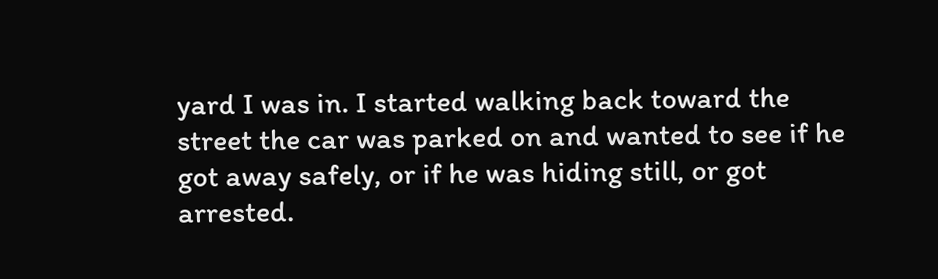yard I was in. I started walking back toward the street the car was parked on and wanted to see if he got away safely, or if he was hiding still, or got arrested.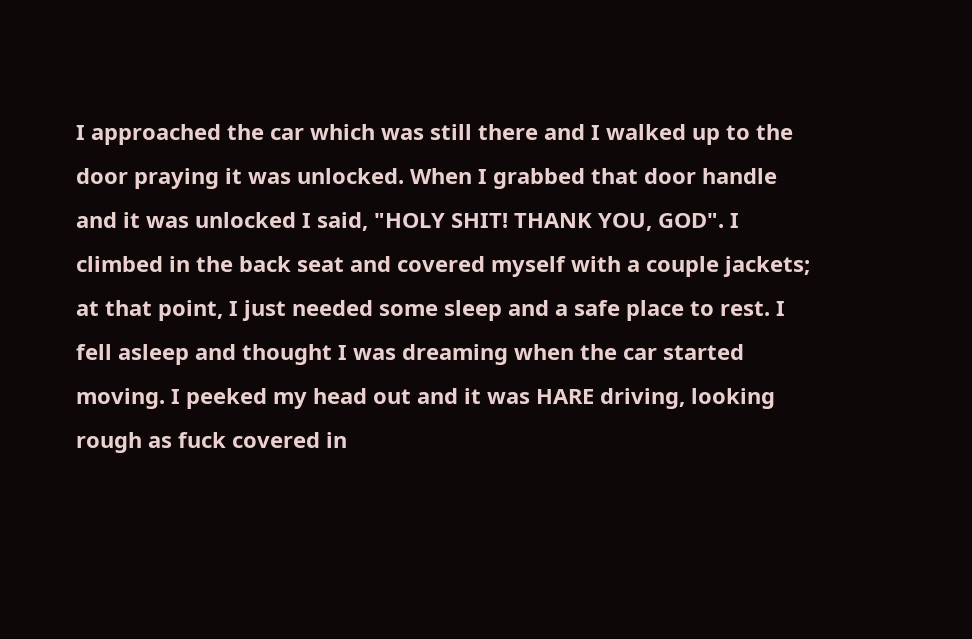I approached the car which was still there and I walked up to the door praying it was unlocked. When I grabbed that door handle and it was unlocked I said, "HOLY SHIT! THANK YOU, GOD". I climbed in the back seat and covered myself with a couple jackets; at that point, I just needed some sleep and a safe place to rest. I fell asleep and thought I was dreaming when the car started moving. I peeked my head out and it was HARE driving, looking rough as fuck covered in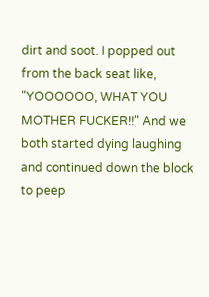dirt and soot. I popped out from the back seat like, "YOOOOOO, WHAT YOU MOTHER FUCKER!!" And we both started dying laughing and continued down the block to peep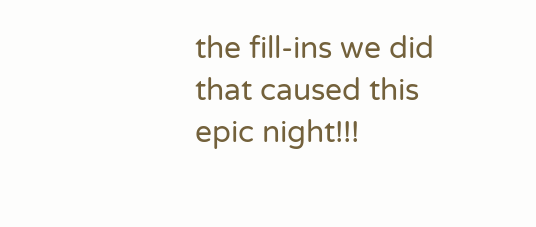the fill-ins we did that caused this epic night!!!